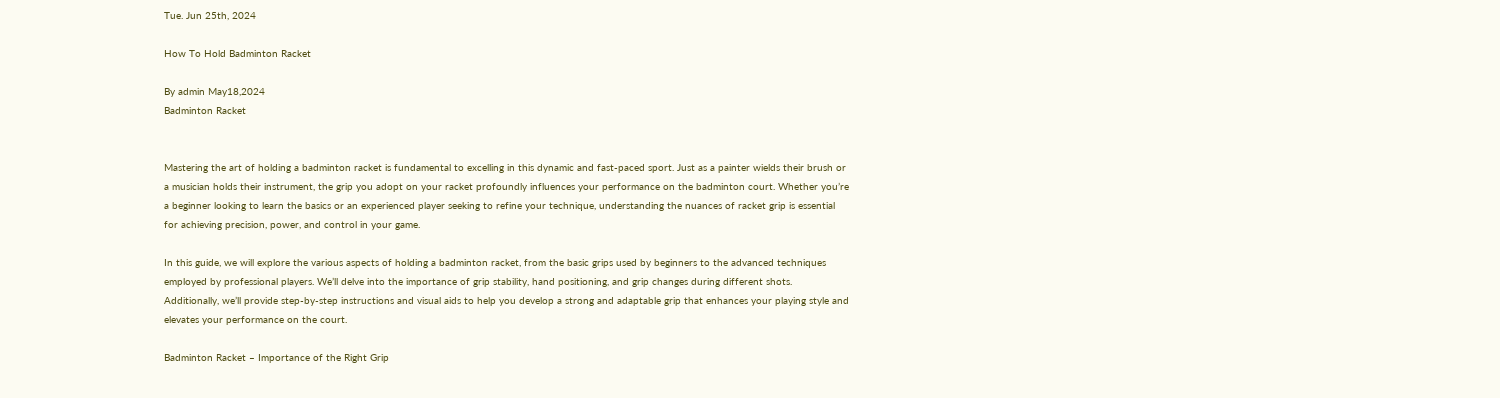Tue. Jun 25th, 2024

How To Hold Badminton Racket

By admin May18,2024
Badminton Racket


Mastering the art of holding a badminton racket is fundamental to excelling in this dynamic and fast-paced sport. Just as a painter wields their brush or a musician holds their instrument, the grip you adopt on your racket profoundly influences your performance on the badminton court. Whether you’re a beginner looking to learn the basics or an experienced player seeking to refine your technique, understanding the nuances of racket grip is essential for achieving precision, power, and control in your game.

In this guide, we will explore the various aspects of holding a badminton racket, from the basic grips used by beginners to the advanced techniques employed by professional players. We’ll delve into the importance of grip stability, hand positioning, and grip changes during different shots. Additionally, we’ll provide step-by-step instructions and visual aids to help you develop a strong and adaptable grip that enhances your playing style and elevates your performance on the court.

Badminton Racket – Importance of the Right Grip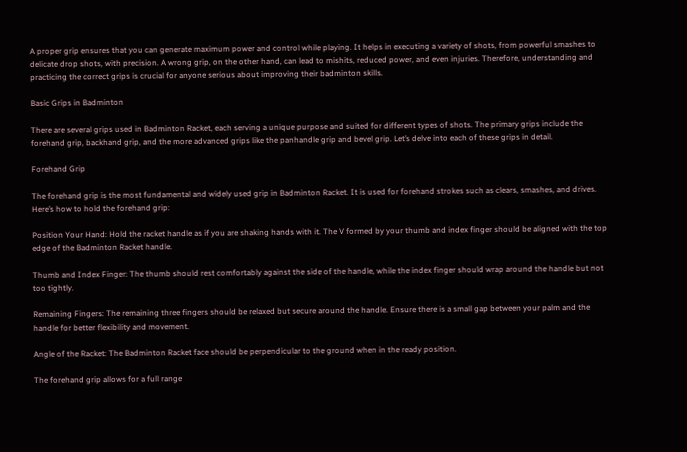A proper grip ensures that you can generate maximum power and control while playing. It helps in executing a variety of shots, from powerful smashes to delicate drop shots, with precision. A wrong grip, on the other hand, can lead to mishits, reduced power, and even injuries. Therefore, understanding and practicing the correct grips is crucial for anyone serious about improving their badminton skills.

Basic Grips in Badminton

There are several grips used in Badminton Racket, each serving a unique purpose and suited for different types of shots. The primary grips include the forehand grip, backhand grip, and the more advanced grips like the panhandle grip and bevel grip. Let’s delve into each of these grips in detail.

Forehand Grip

The forehand grip is the most fundamental and widely used grip in Badminton Racket. It is used for forehand strokes such as clears, smashes, and drives. Here’s how to hold the forehand grip:

Position Your Hand: Hold the racket handle as if you are shaking hands with it. The V formed by your thumb and index finger should be aligned with the top edge of the Badminton Racket handle.

Thumb and Index Finger: The thumb should rest comfortably against the side of the handle, while the index finger should wrap around the handle but not too tightly.

Remaining Fingers: The remaining three fingers should be relaxed but secure around the handle. Ensure there is a small gap between your palm and the handle for better flexibility and movement.

Angle of the Racket: The Badminton Racket face should be perpendicular to the ground when in the ready position.

The forehand grip allows for a full range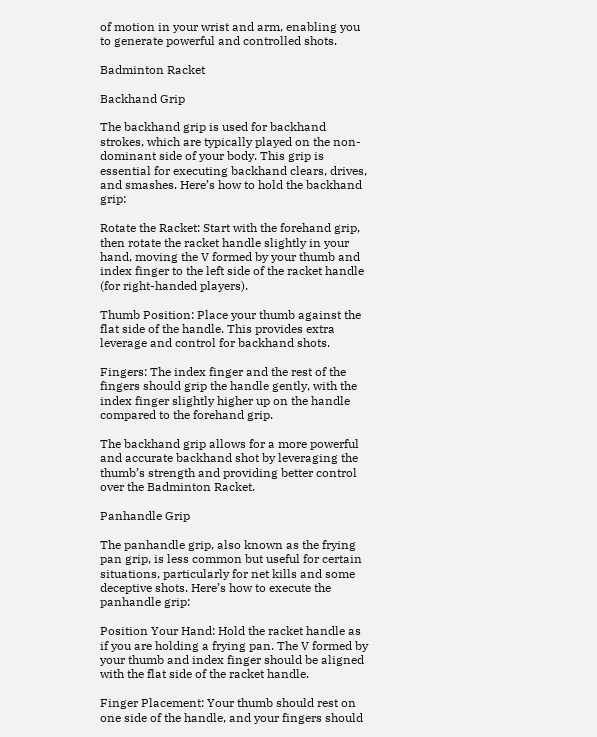of motion in your wrist and arm, enabling you to generate powerful and controlled shots.

Badminton Racket

Backhand Grip

The backhand grip is used for backhand strokes, which are typically played on the non-dominant side of your body. This grip is essential for executing backhand clears, drives, and smashes. Here’s how to hold the backhand grip:

Rotate the Racket: Start with the forehand grip, then rotate the racket handle slightly in your hand, moving the V formed by your thumb and index finger to the left side of the racket handle (for right-handed players).

Thumb Position: Place your thumb against the flat side of the handle. This provides extra leverage and control for backhand shots.

Fingers: The index finger and the rest of the fingers should grip the handle gently, with the index finger slightly higher up on the handle compared to the forehand grip.

The backhand grip allows for a more powerful and accurate backhand shot by leveraging the thumb’s strength and providing better control over the Badminton Racket.

Panhandle Grip

The panhandle grip, also known as the frying pan grip, is less common but useful for certain situations, particularly for net kills and some deceptive shots. Here’s how to execute the panhandle grip:

Position Your Hand: Hold the racket handle as if you are holding a frying pan. The V formed by your thumb and index finger should be aligned with the flat side of the racket handle.

Finger Placement: Your thumb should rest on one side of the handle, and your fingers should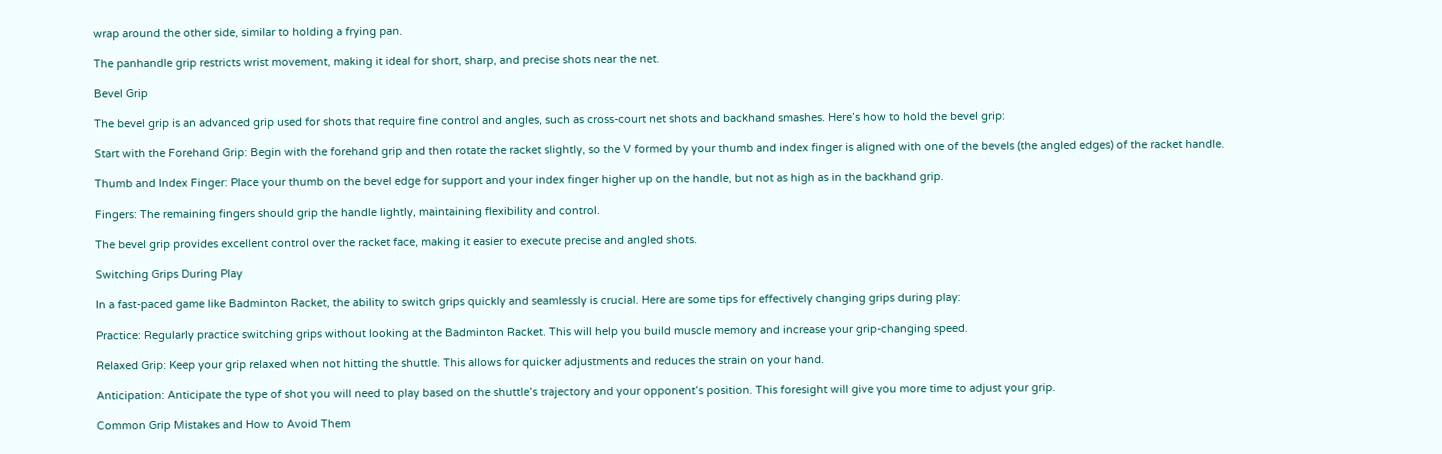wrap around the other side, similar to holding a frying pan.

The panhandle grip restricts wrist movement, making it ideal for short, sharp, and precise shots near the net.

Bevel Grip

The bevel grip is an advanced grip used for shots that require fine control and angles, such as cross-court net shots and backhand smashes. Here’s how to hold the bevel grip:

Start with the Forehand Grip: Begin with the forehand grip and then rotate the racket slightly, so the V formed by your thumb and index finger is aligned with one of the bevels (the angled edges) of the racket handle.

Thumb and Index Finger: Place your thumb on the bevel edge for support and your index finger higher up on the handle, but not as high as in the backhand grip.

Fingers: The remaining fingers should grip the handle lightly, maintaining flexibility and control.

The bevel grip provides excellent control over the racket face, making it easier to execute precise and angled shots.

Switching Grips During Play

In a fast-paced game like Badminton Racket, the ability to switch grips quickly and seamlessly is crucial. Here are some tips for effectively changing grips during play:

Practice: Regularly practice switching grips without looking at the Badminton Racket. This will help you build muscle memory and increase your grip-changing speed.

Relaxed Grip: Keep your grip relaxed when not hitting the shuttle. This allows for quicker adjustments and reduces the strain on your hand.

Anticipation: Anticipate the type of shot you will need to play based on the shuttle’s trajectory and your opponent’s position. This foresight will give you more time to adjust your grip.

Common Grip Mistakes and How to Avoid Them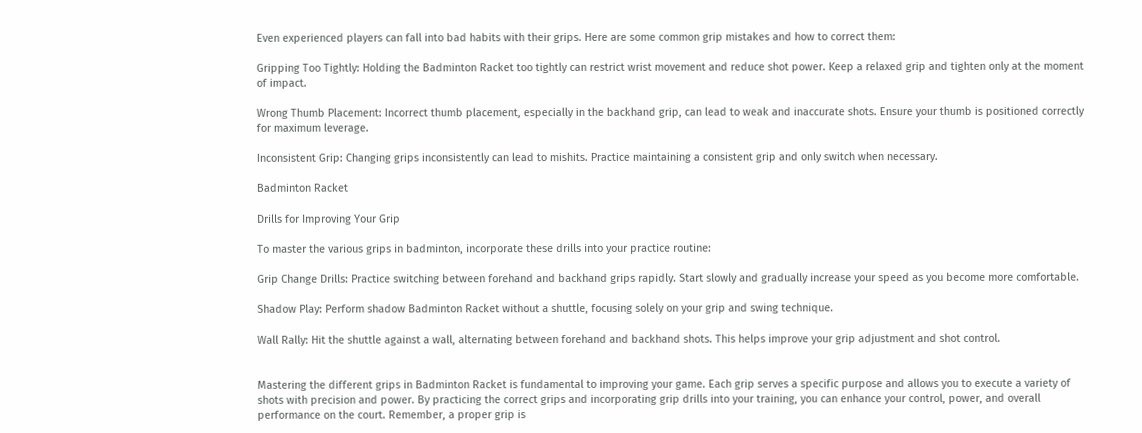Even experienced players can fall into bad habits with their grips. Here are some common grip mistakes and how to correct them:

Gripping Too Tightly: Holding the Badminton Racket too tightly can restrict wrist movement and reduce shot power. Keep a relaxed grip and tighten only at the moment of impact.

Wrong Thumb Placement: Incorrect thumb placement, especially in the backhand grip, can lead to weak and inaccurate shots. Ensure your thumb is positioned correctly for maximum leverage.

Inconsistent Grip: Changing grips inconsistently can lead to mishits. Practice maintaining a consistent grip and only switch when necessary.

Badminton Racket

Drills for Improving Your Grip

To master the various grips in badminton, incorporate these drills into your practice routine:

Grip Change Drills: Practice switching between forehand and backhand grips rapidly. Start slowly and gradually increase your speed as you become more comfortable.

Shadow Play: Perform shadow Badminton Racket without a shuttle, focusing solely on your grip and swing technique.

Wall Rally: Hit the shuttle against a wall, alternating between forehand and backhand shots. This helps improve your grip adjustment and shot control.


Mastering the different grips in Badminton Racket is fundamental to improving your game. Each grip serves a specific purpose and allows you to execute a variety of shots with precision and power. By practicing the correct grips and incorporating grip drills into your training, you can enhance your control, power, and overall performance on the court. Remember, a proper grip is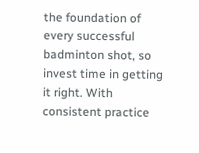the foundation of every successful badminton shot, so invest time in getting it right. With consistent practice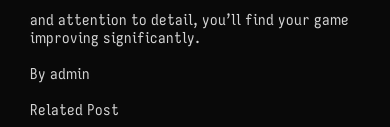and attention to detail, you’ll find your game improving significantly.

By admin

Related Post